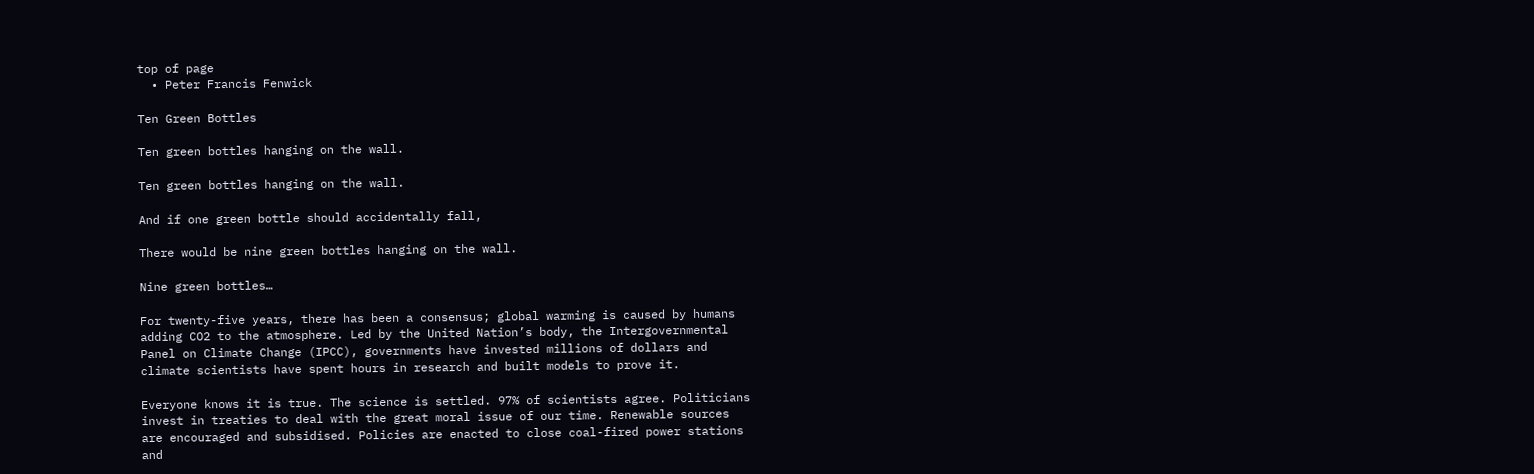top of page
  • Peter Francis Fenwick

Ten Green Bottles

Ten green bottles hanging on the wall.

Ten green bottles hanging on the wall.

And if one green bottle should accidentally fall,

There would be nine green bottles hanging on the wall.

Nine green bottles…

For twenty-five years, there has been a consensus; global warming is caused by humans adding CO2 to the atmosphere. Led by the United Nation’s body, the Intergovernmental Panel on Climate Change (IPCC), governments have invested millions of dollars and climate scientists have spent hours in research and built models to prove it.

Everyone knows it is true. The science is settled. 97% of scientists agree. Politicians invest in treaties to deal with the great moral issue of our time. Renewable sources are encouraged and subsidised. Policies are enacted to close coal-fired power stations and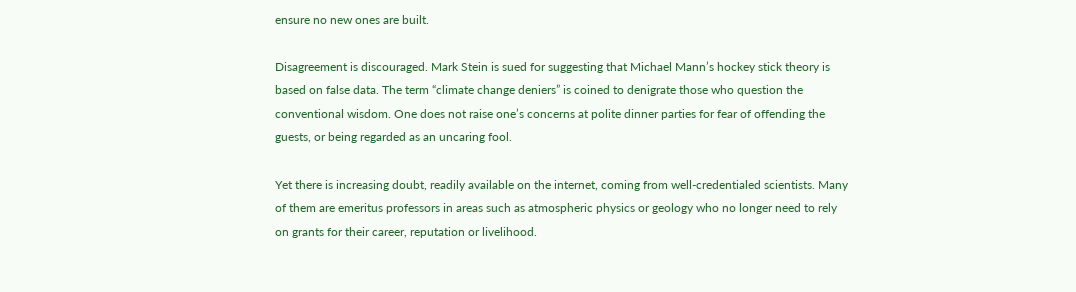ensure no new ones are built.

Disagreement is discouraged. Mark Stein is sued for suggesting that Michael Mann’s hockey stick theory is based on false data. The term “climate change deniers” is coined to denigrate those who question the conventional wisdom. One does not raise one’s concerns at polite dinner parties for fear of offending the guests, or being regarded as an uncaring fool.

Yet there is increasing doubt, readily available on the internet, coming from well-credentialed scientists. Many of them are emeritus professors in areas such as atmospheric physics or geology who no longer need to rely on grants for their career, reputation or livelihood.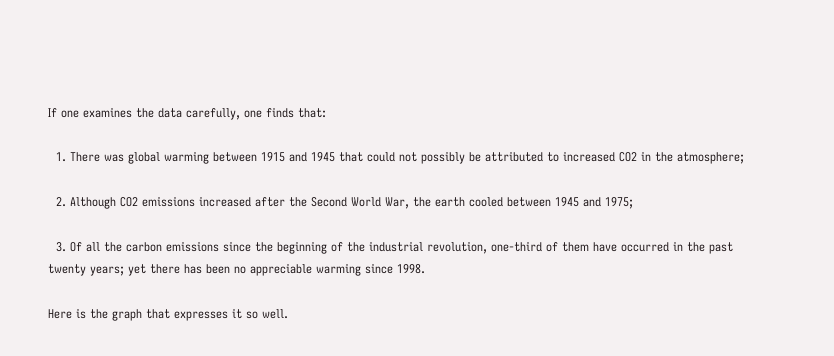If one examines the data carefully, one finds that:

  1. There was global warming between 1915 and 1945 that could not possibly be attributed to increased CO2 in the atmosphere;

  2. Although CO2 emissions increased after the Second World War, the earth cooled between 1945 and 1975;

  3. Of all the carbon emissions since the beginning of the industrial revolution, one-third of them have occurred in the past twenty years; yet there has been no appreciable warming since 1998.

Here is the graph that expresses it so well.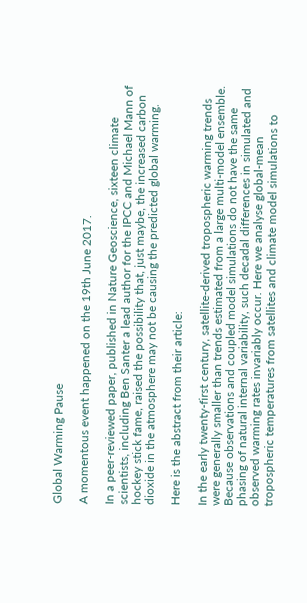Global Warming Pause

A momentous event happened on the 19th June 2017.

In a peer-reviewed paper, published in Nature Geoscience, sixteen climate scientists, including Ben Santer a lead author for the IPCC and Michael Mann of hockey stick fame, raised the possibility that, just maybe, the increased carbon dioxide in the atmosphere may not be causing the predicted global warming.

Here is the abstract from their article:

In the early twenty-first century, satellite-derived tropospheric warming trends were generally smaller than trends estimated from a large multi-model ensemble. Because observations and coupled model simulations do not have the same phasing of natural internal variability, such decadal differences in simulated and observed warming rates invariably occur. Here we analyse global-mean tropospheric temperatures from satellites and climate model simulations to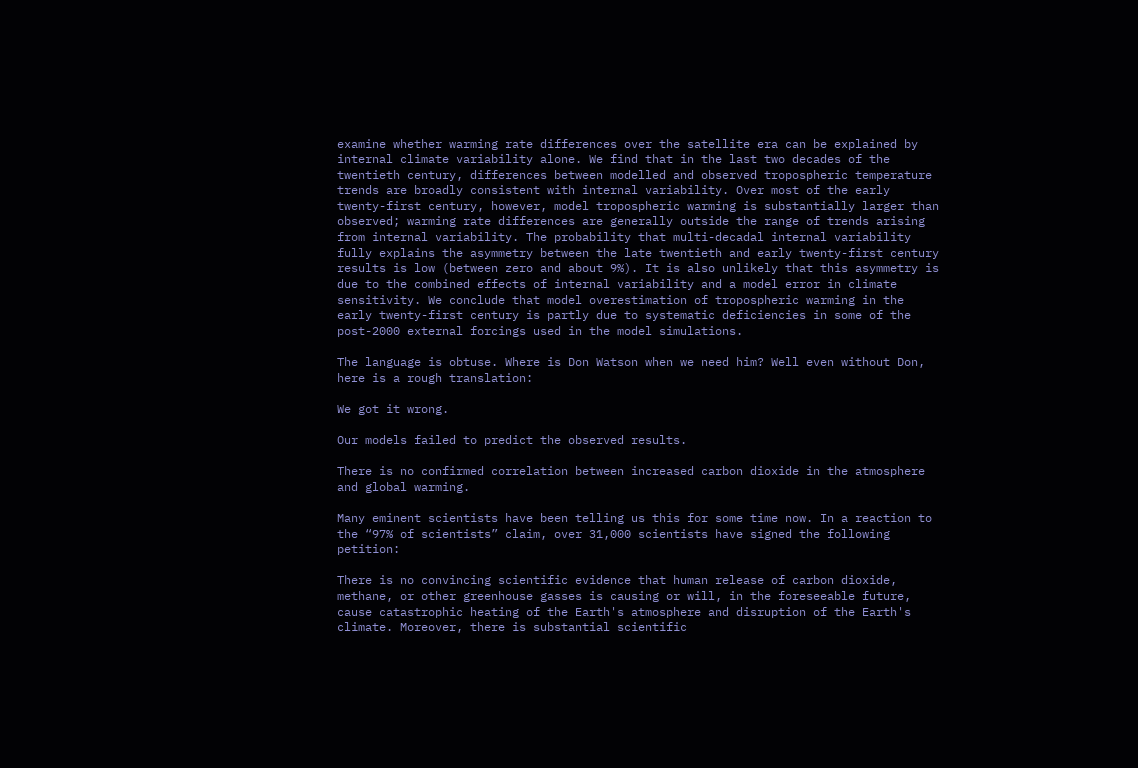examine whether warming rate differences over the satellite era can be explained by internal climate variability alone. We find that in the last two decades of the twentieth century, differences between modelled and observed tropospheric temperature trends are broadly consistent with internal variability. Over most of the early twenty-first century, however, model tropospheric warming is substantially larger than observed; warming rate differences are generally outside the range of trends arising from internal variability. The probability that multi-decadal internal variability fully explains the asymmetry between the late twentieth and early twenty-first century results is low (between zero and about 9%). It is also unlikely that this asymmetry is due to the combined effects of internal variability and a model error in climate sensitivity. We conclude that model overestimation of tropospheric warming in the early twenty-first century is partly due to systematic deficiencies in some of the post-2000 external forcings used in the model simulations.

The language is obtuse. Where is Don Watson when we need him? Well even without Don, here is a rough translation:

We got it wrong.

Our models failed to predict the observed results.

There is no confirmed correlation between increased carbon dioxide in the atmosphere and global warming.

Many eminent scientists have been telling us this for some time now. In a reaction to the “97% of scientists” claim, over 31,000 scientists have signed the following petition:

There is no convincing scientific evidence that human release of carbon dioxide, methane, or other greenhouse gasses is causing or will, in the foreseeable future, cause catastrophic heating of the Earth's atmosphere and disruption of the Earth's climate. Moreover, there is substantial scientific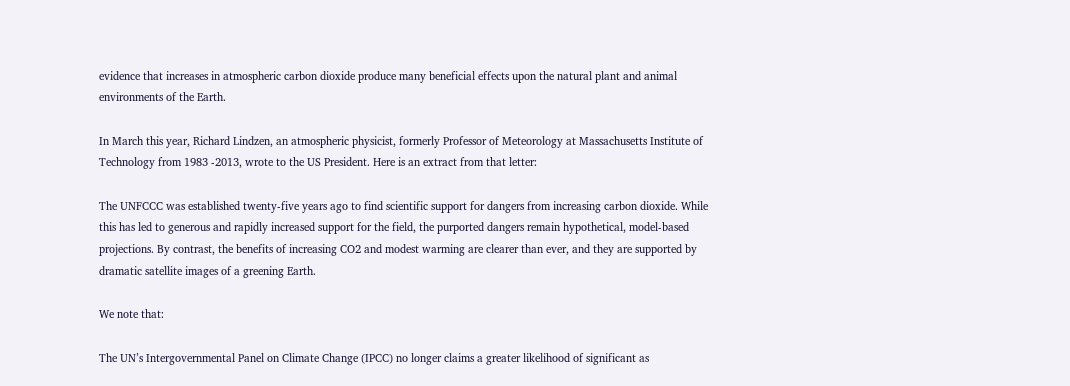evidence that increases in atmospheric carbon dioxide produce many beneficial effects upon the natural plant and animal environments of the Earth.

In March this year, Richard Lindzen, an atmospheric physicist, formerly Professor of Meteorology at Massachusetts Institute of Technology from 1983 -2013, wrote to the US President. Here is an extract from that letter:

The UNFCCC was established twenty-five years ago to find scientific support for dangers from increasing carbon dioxide. While this has led to generous and rapidly increased support for the field, the purported dangers remain hypothetical, model-based projections. By contrast, the benefits of increasing CO2 and modest warming are clearer than ever, and they are supported by dramatic satellite images of a greening Earth.

We note that:

The UN’s Intergovernmental Panel on Climate Change (IPCC) no longer claims a greater likelihood of significant as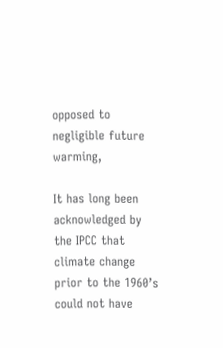opposed to negligible future warming,

It has long been acknowledged by the IPCC that climate change prior to the 1960’s could not have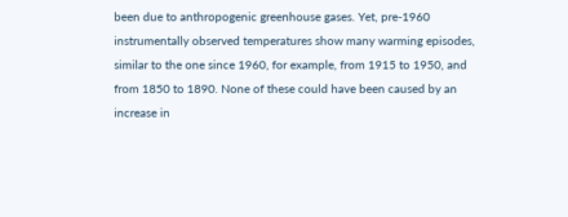been due to anthropogenic greenhouse gases. Yet, pre-1960 instrumentally observed temperatures show many warming episodes, similar to the one since 1960, for example, from 1915 to 1950, and from 1850 to 1890. None of these could have been caused by an increase in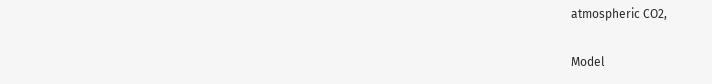atmospheric CO2,

Model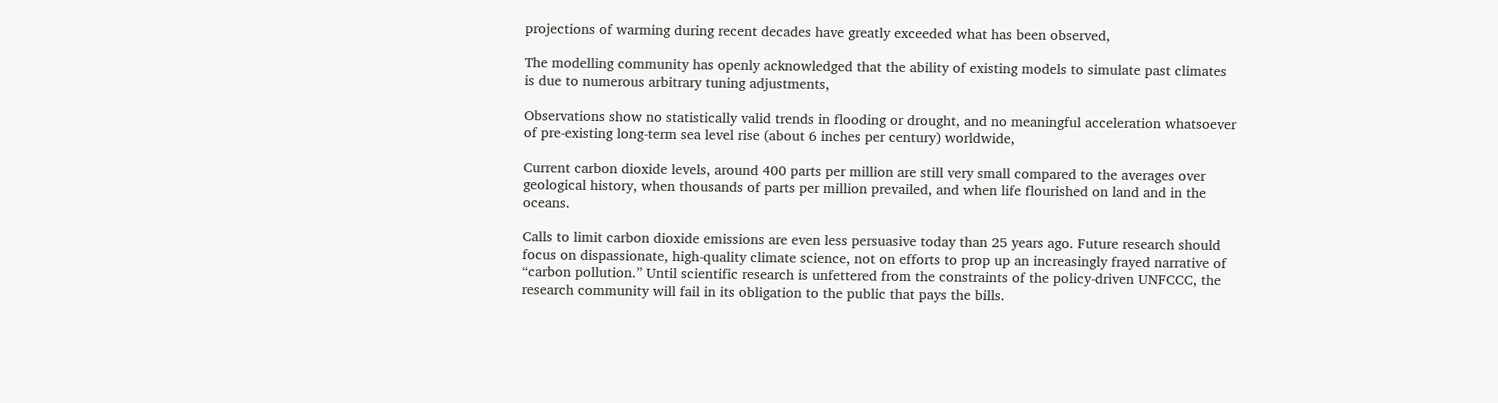projections of warming during recent decades have greatly exceeded what has been observed,

The modelling community has openly acknowledged that the ability of existing models to simulate past climates is due to numerous arbitrary tuning adjustments,

Observations show no statistically valid trends in flooding or drought, and no meaningful acceleration whatsoever of pre-existing long-term sea level rise (about 6 inches per century) worldwide,

Current carbon dioxide levels, around 400 parts per million are still very small compared to the averages over geological history, when thousands of parts per million prevailed, and when life flourished on land and in the oceans.

Calls to limit carbon dioxide emissions are even less persuasive today than 25 years ago. Future research should focus on dispassionate, high-quality climate science, not on efforts to prop up an increasingly frayed narrative of “carbon pollution.” Until scientific research is unfettered from the constraints of the policy-driven UNFCCC, the research community will fail in its obligation to the public that pays the bills.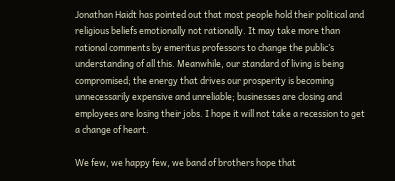Jonathan Haidt has pointed out that most people hold their political and religious beliefs emotionally not rationally. It may take more than rational comments by emeritus professors to change the public’s understanding of all this. Meanwhile, our standard of living is being compromised; the energy that drives our prosperity is becoming unnecessarily expensive and unreliable; businesses are closing and employees are losing their jobs. I hope it will not take a recession to get a change of heart.

We few, we happy few, we band of brothers hope that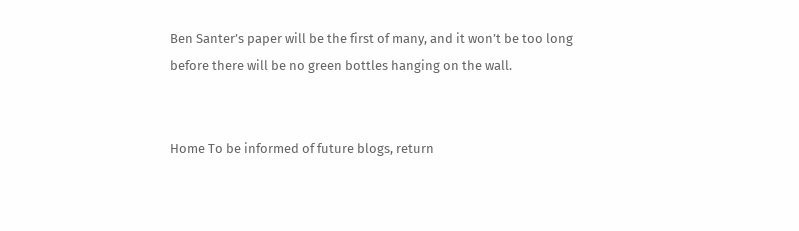Ben Santer’s paper will be the first of many, and it won’t be too long before there will be no green bottles hanging on the wall.


Home To be informed of future blogs, return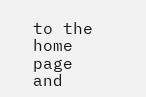to the home page and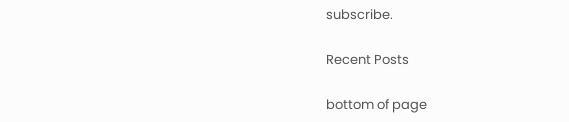subscribe.

Recent Posts

bottom of page